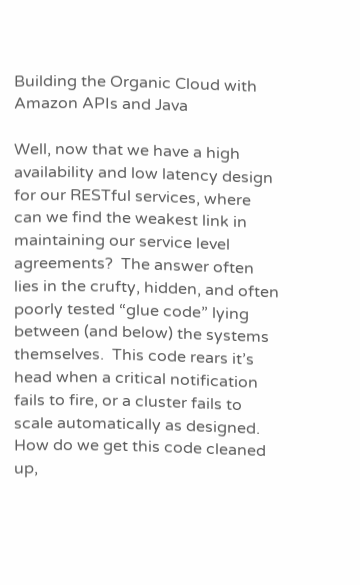Building the Organic Cloud with Amazon APIs and Java

Well, now that we have a high availability and low latency design for our RESTful services, where can we find the weakest link in maintaining our service level agreements?  The answer often lies in the crufty, hidden, and often poorly tested “glue code” lying between (and below) the systems themselves.  This code rears it’s head when a critical notification fails to fire, or a cluster fails to scale automatically as designed. How do we get this code cleaned up,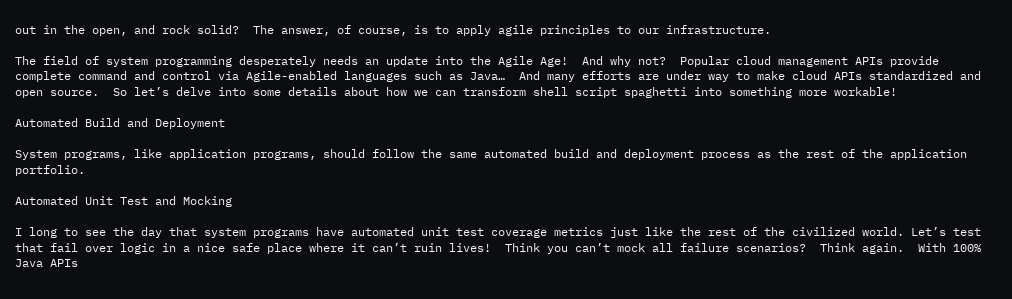out in the open, and rock solid?  The answer, of course, is to apply agile principles to our infrastructure.

The field of system programming desperately needs an update into the Agile Age!  And why not?  Popular cloud management APIs provide complete command and control via Agile-enabled languages such as Java…  And many efforts are under way to make cloud APIs standardized and open source.  So let’s delve into some details about how we can transform shell script spaghetti into something more workable!

Automated Build and Deployment

System programs, like application programs, should follow the same automated build and deployment process as the rest of the application portfolio.

Automated Unit Test and Mocking

I long to see the day that system programs have automated unit test coverage metrics just like the rest of the civilized world. Let’s test that fail over logic in a nice safe place where it can’t ruin lives!  Think you can’t mock all failure scenarios?  Think again.  With 100% Java APIs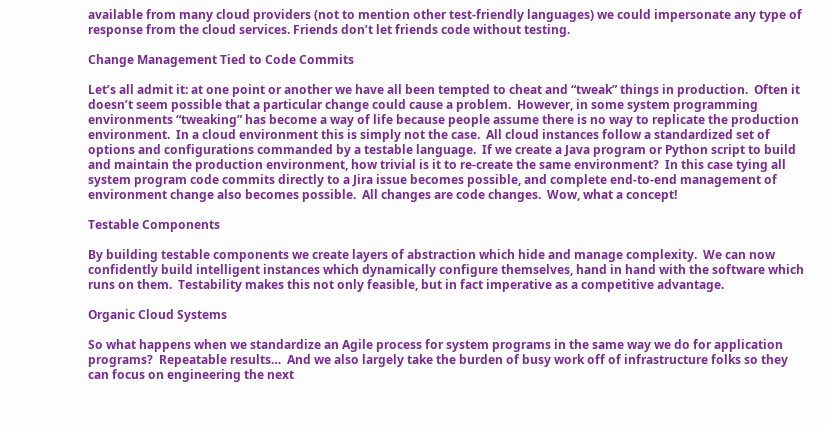available from many cloud providers (not to mention other test-friendly languages) we could impersonate any type of response from the cloud services. Friends don’t let friends code without testing.

Change Management Tied to Code Commits

Let’s all admit it: at one point or another we have all been tempted to cheat and “tweak” things in production.  Often it doesn’t seem possible that a particular change could cause a problem.  However, in some system programming environments “tweaking” has become a way of life because people assume there is no way to replicate the production environment.  In a cloud environment this is simply not the case.  All cloud instances follow a standardized set of options and configurations commanded by a testable language.  If we create a Java program or Python script to build and maintain the production environment, how trivial is it to re-create the same environment?  In this case tying all system program code commits directly to a Jira issue becomes possible, and complete end-to-end management of environment change also becomes possible.  All changes are code changes.  Wow, what a concept!

Testable Components

By building testable components we create layers of abstraction which hide and manage complexity.  We can now confidently build intelligent instances which dynamically configure themselves, hand in hand with the software which runs on them.  Testability makes this not only feasible, but in fact imperative as a competitive advantage.

Organic Cloud Systems

So what happens when we standardize an Agile process for system programs in the same way we do for application programs?  Repeatable results…  And we also largely take the burden of busy work off of infrastructure folks so they can focus on engineering the next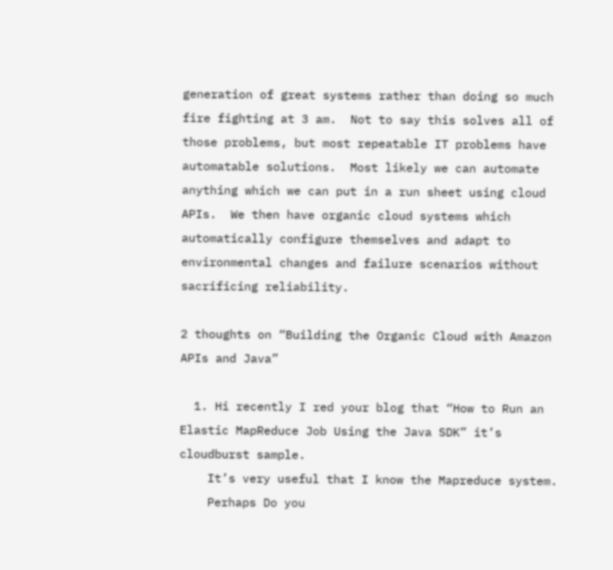generation of great systems rather than doing so much fire fighting at 3 am.  Not to say this solves all of those problems, but most repeatable IT problems have automatable solutions.  Most likely we can automate anything which we can put in a run sheet using cloud APIs.  We then have organic cloud systems which automatically configure themselves and adapt to environmental changes and failure scenarios without sacrificing reliability.

2 thoughts on “Building the Organic Cloud with Amazon APIs and Java”

  1. Hi recently I red your blog that “How to Run an Elastic MapReduce Job Using the Java SDK” it’s cloudburst sample.
    It’s very useful that I know the Mapreduce system.
    Perhaps Do you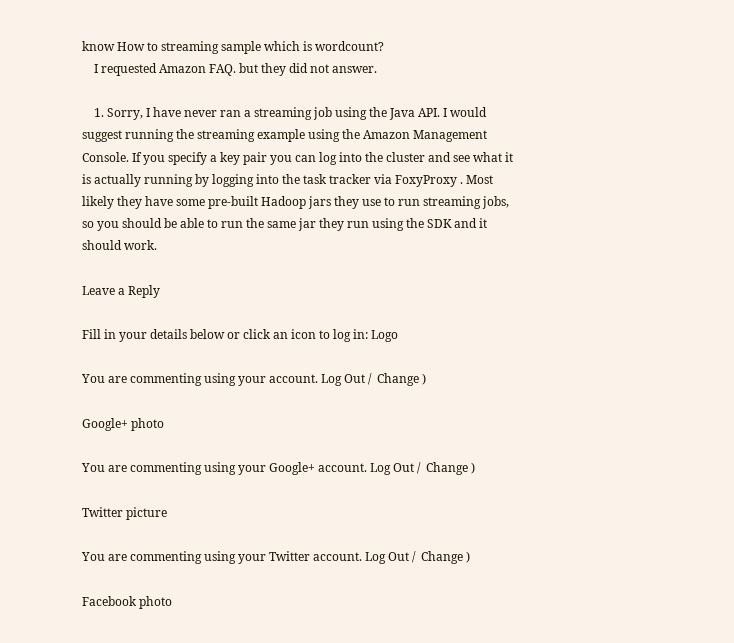know How to streaming sample which is wordcount?
    I requested Amazon FAQ. but they did not answer.

    1. Sorry, I have never ran a streaming job using the Java API. I would suggest running the streaming example using the Amazon Management Console. If you specify a key pair you can log into the cluster and see what it is actually running by logging into the task tracker via FoxyProxy . Most likely they have some pre-built Hadoop jars they use to run streaming jobs, so you should be able to run the same jar they run using the SDK and it should work.

Leave a Reply

Fill in your details below or click an icon to log in: Logo

You are commenting using your account. Log Out /  Change )

Google+ photo

You are commenting using your Google+ account. Log Out /  Change )

Twitter picture

You are commenting using your Twitter account. Log Out /  Change )

Facebook photo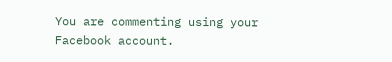You are commenting using your Facebook account.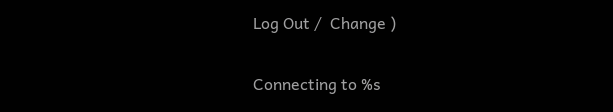Log Out /  Change )


Connecting to %s